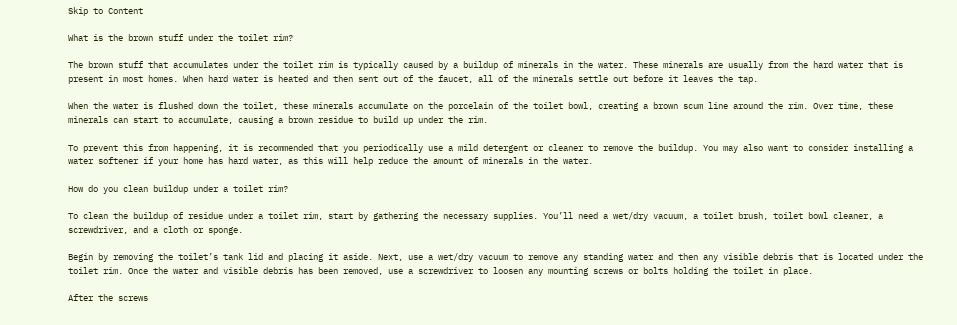Skip to Content

What is the brown stuff under the toilet rim?

The brown stuff that accumulates under the toilet rim is typically caused by a buildup of minerals in the water. These minerals are usually from the hard water that is present in most homes. When hard water is heated and then sent out of the faucet, all of the minerals settle out before it leaves the tap.

When the water is flushed down the toilet, these minerals accumulate on the porcelain of the toilet bowl, creating a brown scum line around the rim. Over time, these minerals can start to accumulate, causing a brown residue to build up under the rim.

To prevent this from happening, it is recommended that you periodically use a mild detergent or cleaner to remove the buildup. You may also want to consider installing a water softener if your home has hard water, as this will help reduce the amount of minerals in the water.

How do you clean buildup under a toilet rim?

To clean the buildup of residue under a toilet rim, start by gathering the necessary supplies. You’ll need a wet/dry vacuum, a toilet brush, toilet bowl cleaner, a screwdriver, and a cloth or sponge.

Begin by removing the toilet’s tank lid and placing it aside. Next, use a wet/dry vacuum to remove any standing water and then any visible debris that is located under the toilet rim. Once the water and visible debris has been removed, use a screwdriver to loosen any mounting screws or bolts holding the toilet in place.

After the screws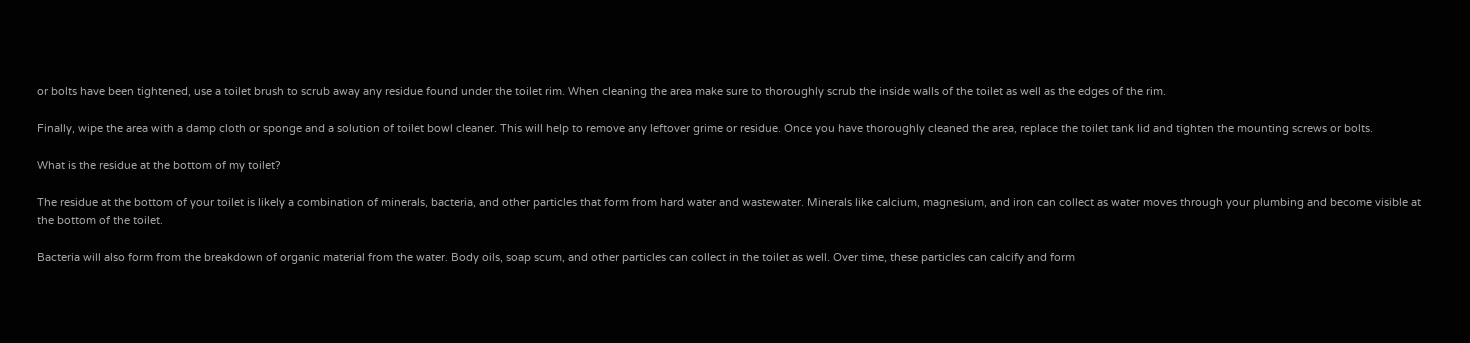or bolts have been tightened, use a toilet brush to scrub away any residue found under the toilet rim. When cleaning the area make sure to thoroughly scrub the inside walls of the toilet as well as the edges of the rim.

Finally, wipe the area with a damp cloth or sponge and a solution of toilet bowl cleaner. This will help to remove any leftover grime or residue. Once you have thoroughly cleaned the area, replace the toilet tank lid and tighten the mounting screws or bolts.

What is the residue at the bottom of my toilet?

The residue at the bottom of your toilet is likely a combination of minerals, bacteria, and other particles that form from hard water and wastewater. Minerals like calcium, magnesium, and iron can collect as water moves through your plumbing and become visible at the bottom of the toilet.

Bacteria will also form from the breakdown of organic material from the water. Body oils, soap scum, and other particles can collect in the toilet as well. Over time, these particles can calcify and form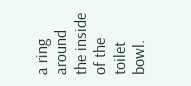a ring around the inside of the toilet bowl.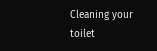Cleaning your toilet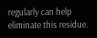regularly can help eliminate this residue.